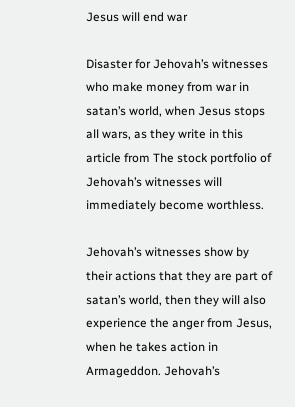Jesus will end war

Disaster for Jehovah’s witnesses who make money from war in satan’s world, when Jesus stops all wars, as they write in this article from The stock portfolio of Jehovah’s witnesses will immediately become worthless.

Jehovah’s witnesses show by their actions that they are part of satan’s world, then they will also experience the anger from Jesus, when he takes action in Armageddon. Jehovah’s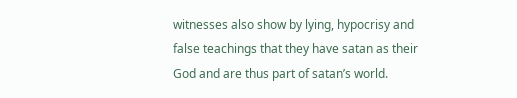witnesses also show by lying, hypocrisy and false teachings that they have satan as their God and are thus part of satan’s world.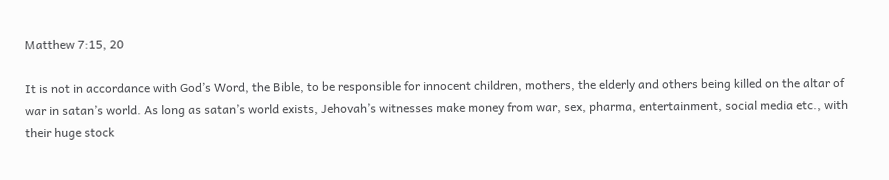Matthew 7:15, 20

It is not in accordance with God’s Word, the Bible, to be responsible for innocent children, mothers, the elderly and others being killed on the altar of war in satan’s world. As long as satan’s world exists, Jehovah’s witnesses make money from war, sex, pharma, entertainment, social media etc., with their huge stock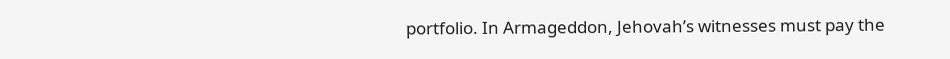portfolio. In Armageddon, Jehovah’s witnesses must pay the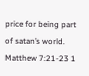price for being part of satan’s world. Matthew 7:21-23 1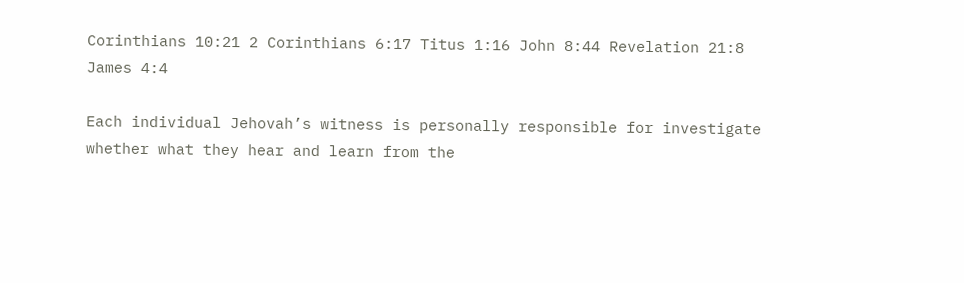Corinthians 10:21 2 Corinthians 6:17 Titus 1:16 John 8:44 Revelation 21:8 James 4:4

Each individual Jehovah’s witness is personally responsible for investigate whether what they hear and learn from the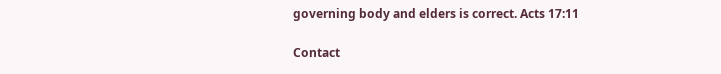governing body and elders is correct. Acts 17:11

Contact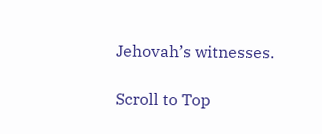Jehovah’s witnesses.

Scroll to Top